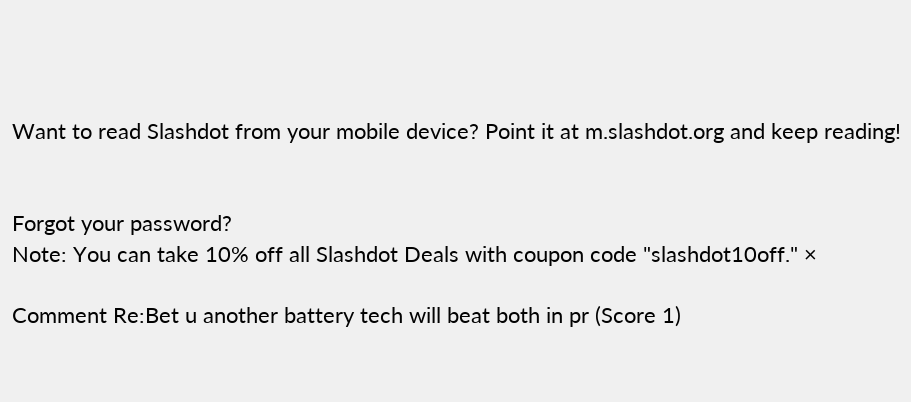Want to read Slashdot from your mobile device? Point it at m.slashdot.org and keep reading!


Forgot your password?
Note: You can take 10% off all Slashdot Deals with coupon code "slashdot10off." ×

Comment Re:Bet u another battery tech will beat both in pr (Score 1)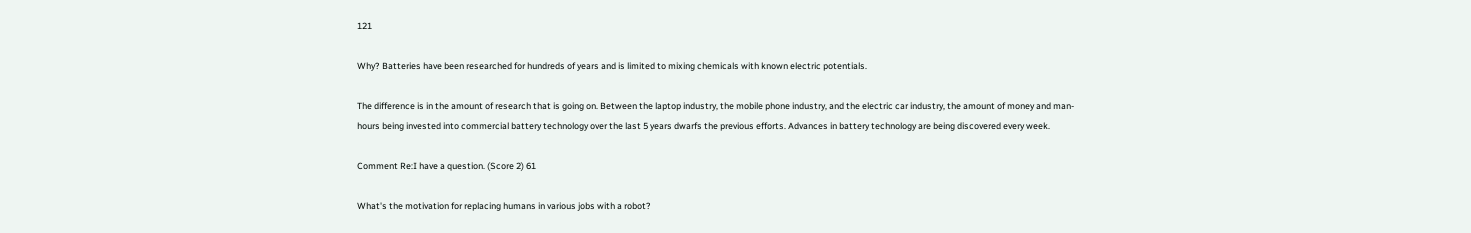121

Why? Batteries have been researched for hundreds of years and is limited to mixing chemicals with known electric potentials.

The difference is in the amount of research that is going on. Between the laptop industry, the mobile phone industry, and the electric car industry, the amount of money and man-hours being invested into commercial battery technology over the last 5 years dwarfs the previous efforts. Advances in battery technology are being discovered every week.

Comment Re:I have a question. (Score 2) 61

What's the motivation for replacing humans in various jobs with a robot?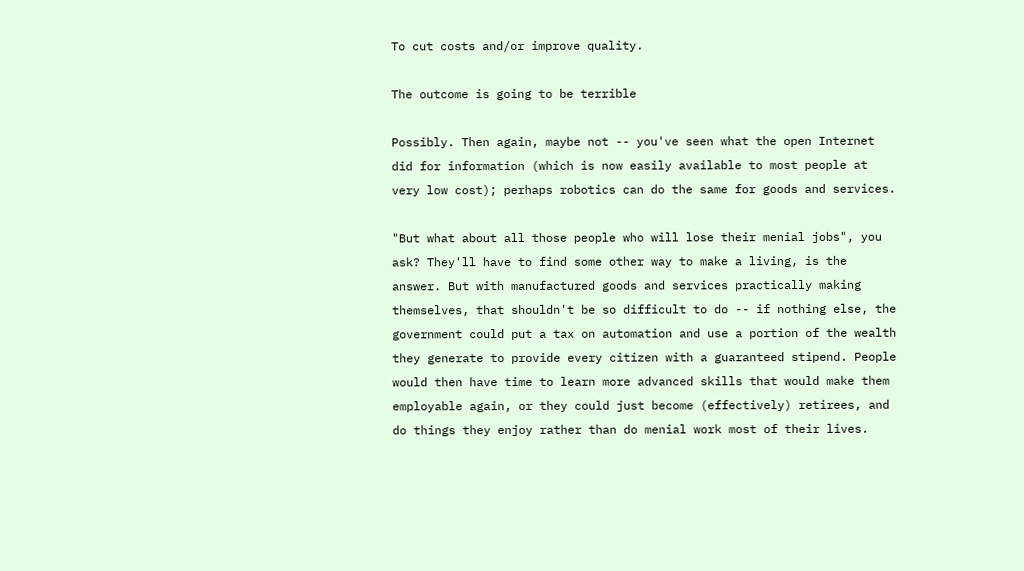To cut costs and/or improve quality.

The outcome is going to be terrible

Possibly. Then again, maybe not -- you've seen what the open Internet did for information (which is now easily available to most people at very low cost); perhaps robotics can do the same for goods and services.

"But what about all those people who will lose their menial jobs", you ask? They'll have to find some other way to make a living, is the answer. But with manufactured goods and services practically making themselves, that shouldn't be so difficult to do -- if nothing else, the government could put a tax on automation and use a portion of the wealth they generate to provide every citizen with a guaranteed stipend. People would then have time to learn more advanced skills that would make them employable again, or they could just become (effectively) retirees, and do things they enjoy rather than do menial work most of their lives.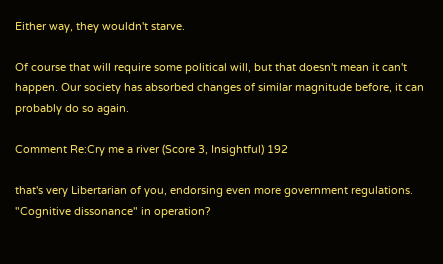Either way, they wouldn't starve.

Of course that will require some political will, but that doesn't mean it can't happen. Our society has absorbed changes of similar magnitude before, it can probably do so again.

Comment Re:Cry me a river (Score 3, Insightful) 192

that's very Libertarian of you, endorsing even more government regulations. "Cognitive dissonance" in operation?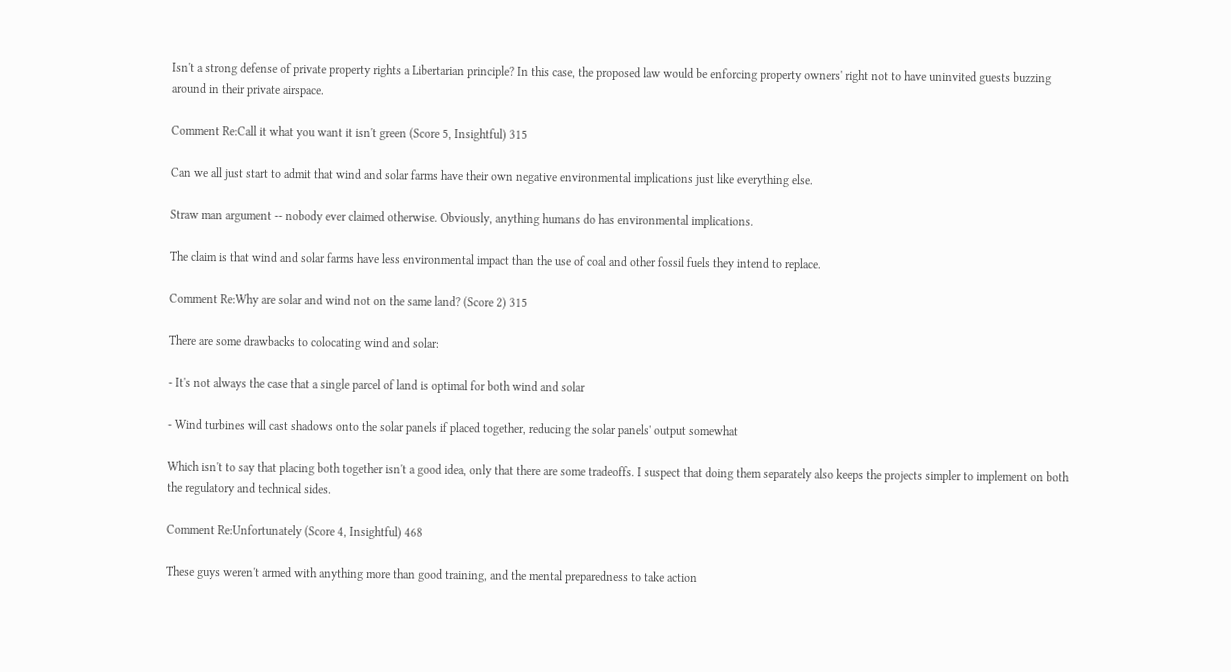Isn't a strong defense of private property rights a Libertarian principle? In this case, the proposed law would be enforcing property owners' right not to have uninvited guests buzzing around in their private airspace.

Comment Re:Call it what you want it isn't green (Score 5, Insightful) 315

Can we all just start to admit that wind and solar farms have their own negative environmental implications just like everything else.

Straw man argument -- nobody ever claimed otherwise. Obviously, anything humans do has environmental implications.

The claim is that wind and solar farms have less environmental impact than the use of coal and other fossil fuels they intend to replace.

Comment Re:Why are solar and wind not on the same land? (Score 2) 315

There are some drawbacks to colocating wind and solar:

- It's not always the case that a single parcel of land is optimal for both wind and solar

- Wind turbines will cast shadows onto the solar panels if placed together, reducing the solar panels' output somewhat

Which isn't to say that placing both together isn't a good idea, only that there are some tradeoffs. I suspect that doing them separately also keeps the projects simpler to implement on both the regulatory and technical sides.

Comment Re:Unfortunately (Score 4, Insightful) 468

These guys weren't armed with anything more than good training, and the mental preparedness to take action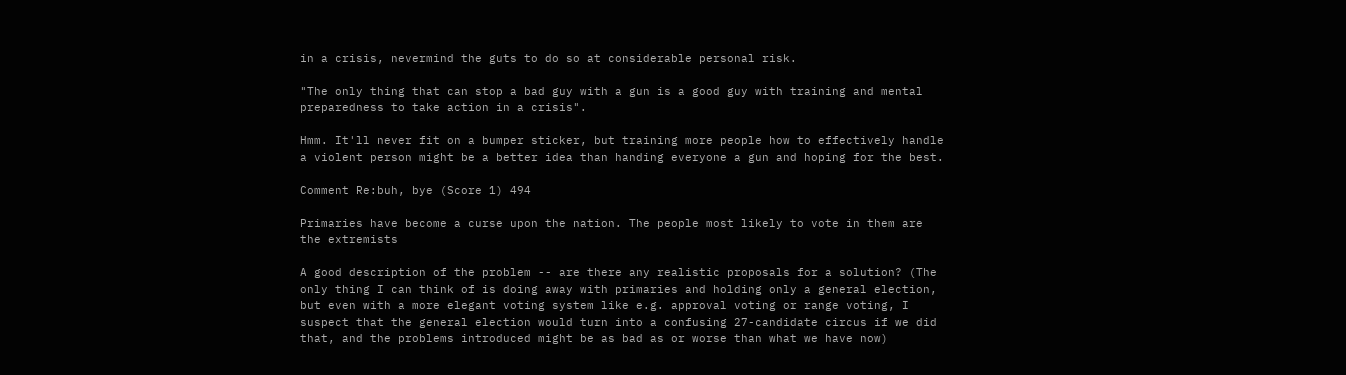in a crisis, nevermind the guts to do so at considerable personal risk.

"The only thing that can stop a bad guy with a gun is a good guy with training and mental preparedness to take action in a crisis".

Hmm. It'll never fit on a bumper sticker, but training more people how to effectively handle a violent person might be a better idea than handing everyone a gun and hoping for the best.

Comment Re:buh, bye (Score 1) 494

Primaries have become a curse upon the nation. The people most likely to vote in them are the extremists

A good description of the problem -- are there any realistic proposals for a solution? (The only thing I can think of is doing away with primaries and holding only a general election, but even with a more elegant voting system like e.g. approval voting or range voting, I suspect that the general election would turn into a confusing 27-candidate circus if we did that, and the problems introduced might be as bad as or worse than what we have now)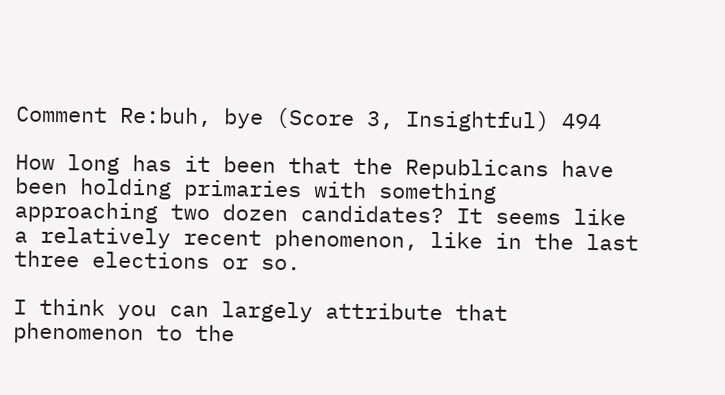Comment Re:buh, bye (Score 3, Insightful) 494

How long has it been that the Republicans have been holding primaries with something approaching two dozen candidates? It seems like a relatively recent phenomenon, like in the last three elections or so.

I think you can largely attribute that phenomenon to the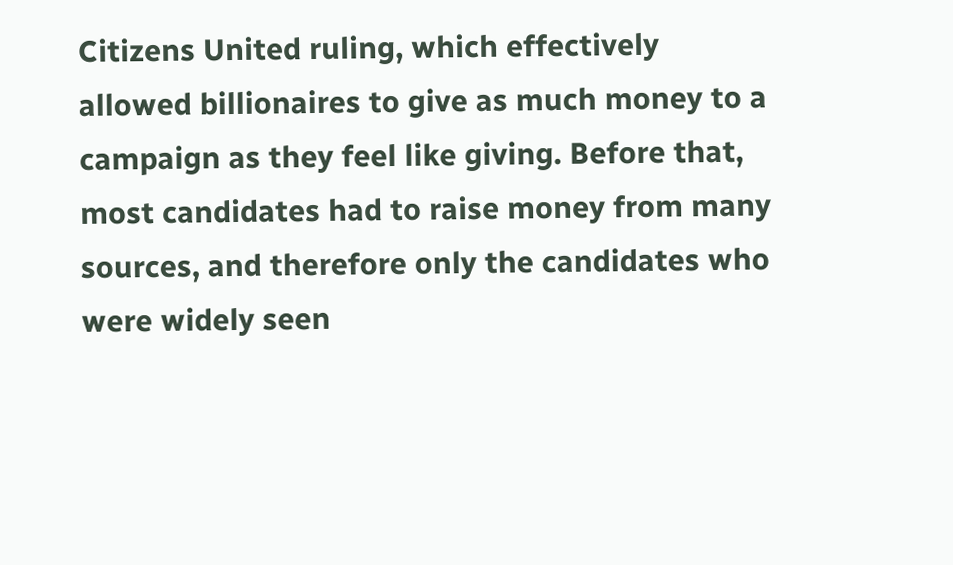Citizens United ruling, which effectively allowed billionaires to give as much money to a campaign as they feel like giving. Before that, most candidates had to raise money from many sources, and therefore only the candidates who were widely seen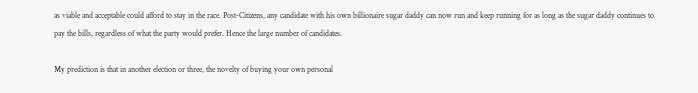as viable and acceptable could afford to stay in the race. Post-Citizens, any candidate with his own billionaire sugar daddy can now run and keep running for as long as the sugar daddy continues to pay the bills, regardless of what the party would prefer. Hence the large number of candidates.

My prediction is that in another election or three, the novelty of buying your own personal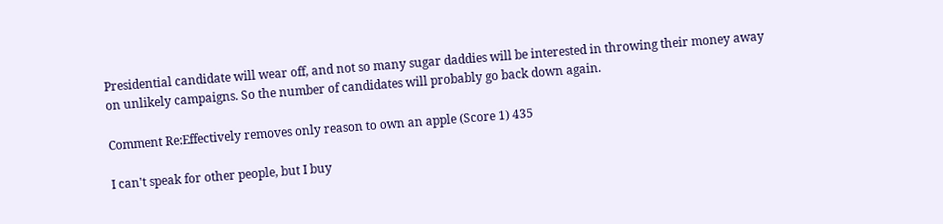Presidential candidate will wear off, and not so many sugar daddies will be interested in throwing their money away on unlikely campaigns. So the number of candidates will probably go back down again.

Comment Re:Effectively removes only reason to own an apple (Score 1) 435

I can't speak for other people, but I buy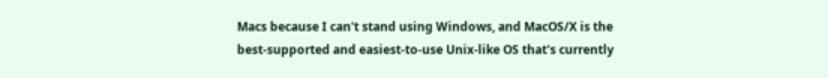Macs because I can't stand using Windows, and MacOS/X is the best-supported and easiest-to-use Unix-like OS that's currently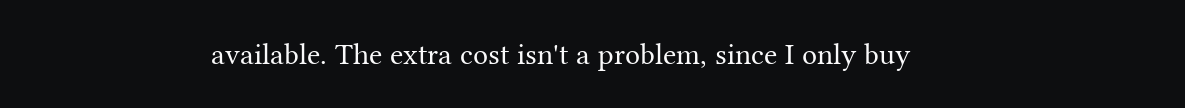available. The extra cost isn't a problem, since I only buy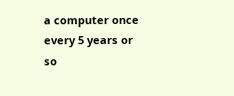a computer once every 5 years or so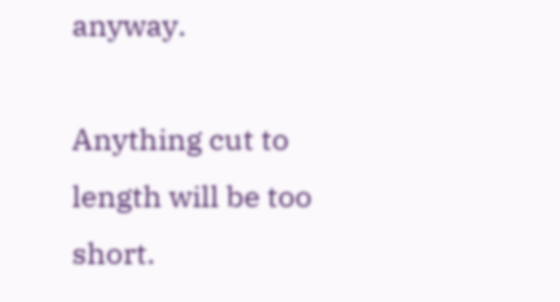anyway.

Anything cut to length will be too short.